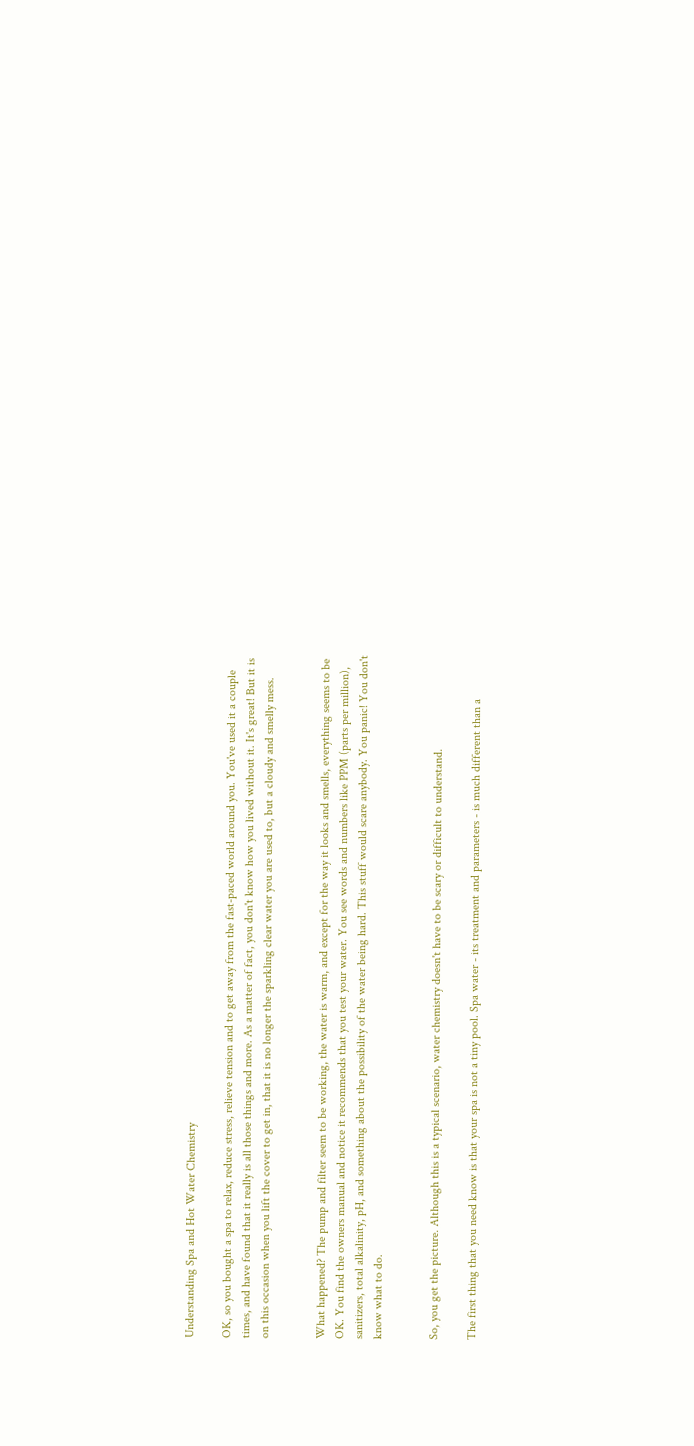Understanding Spa and Hot Water Chemistry

OK, so you bought a spa to relax, reduce stress, relieve tension and to get away from the fast-paced world around you. You've used it a couple times, and have found that it really is all those things and more. As a matter of fact, you don't know how you lived without it. It's great! But it is on this occasion when you lift the cover to get in, that it is no longer the sparkling clear water you are used to, but a cloudy and smelly mess.


What happened? The pump and filter seem to be working, the water is warm, and except for the way it looks and smells, everything seems to be OK. You find the owners manual and notice it recommends that you test your water. You see words and numbers like PPM (parts per million), sanitizers, total alkalinity, pH, and something about the possibility of the water being hard. This stuff would scare anybody. You panic! You don't know what to do.


So, you get the picture. Although this is a typical scenario, water chemistry doesn't have to be scary or difficult to understand.

The first thing that you need know is that your spa is not a tiny pool. Spa water - its treatment and parameters - is much different than a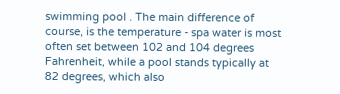swimming pool . The main difference of course, is the temperature - spa water is most often set between 102 and 104 degrees Fahrenheit, while a pool stands typically at 82 degrees, which also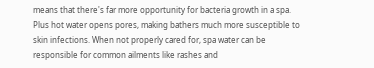means that there's far more opportunity for bacteria growth in a spa. Plus hot water opens pores, making bathers much more susceptible to skin infections. When not properly cared for, spa water can be responsible for common ailments like rashes and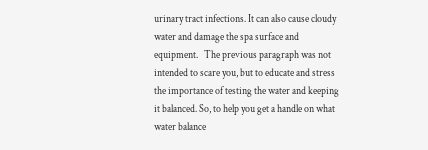urinary tract infections. It can also cause cloudy water and damage the spa surface and equipment.   The previous paragraph was not intended to scare you, but to educate and stress the importance of testing the water and keeping it balanced. So, to help you get a handle on what water balance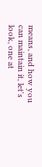means, and how you can maintain it, let's look, one at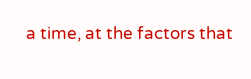a time, at the factors that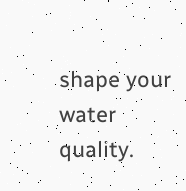shape your water quality.